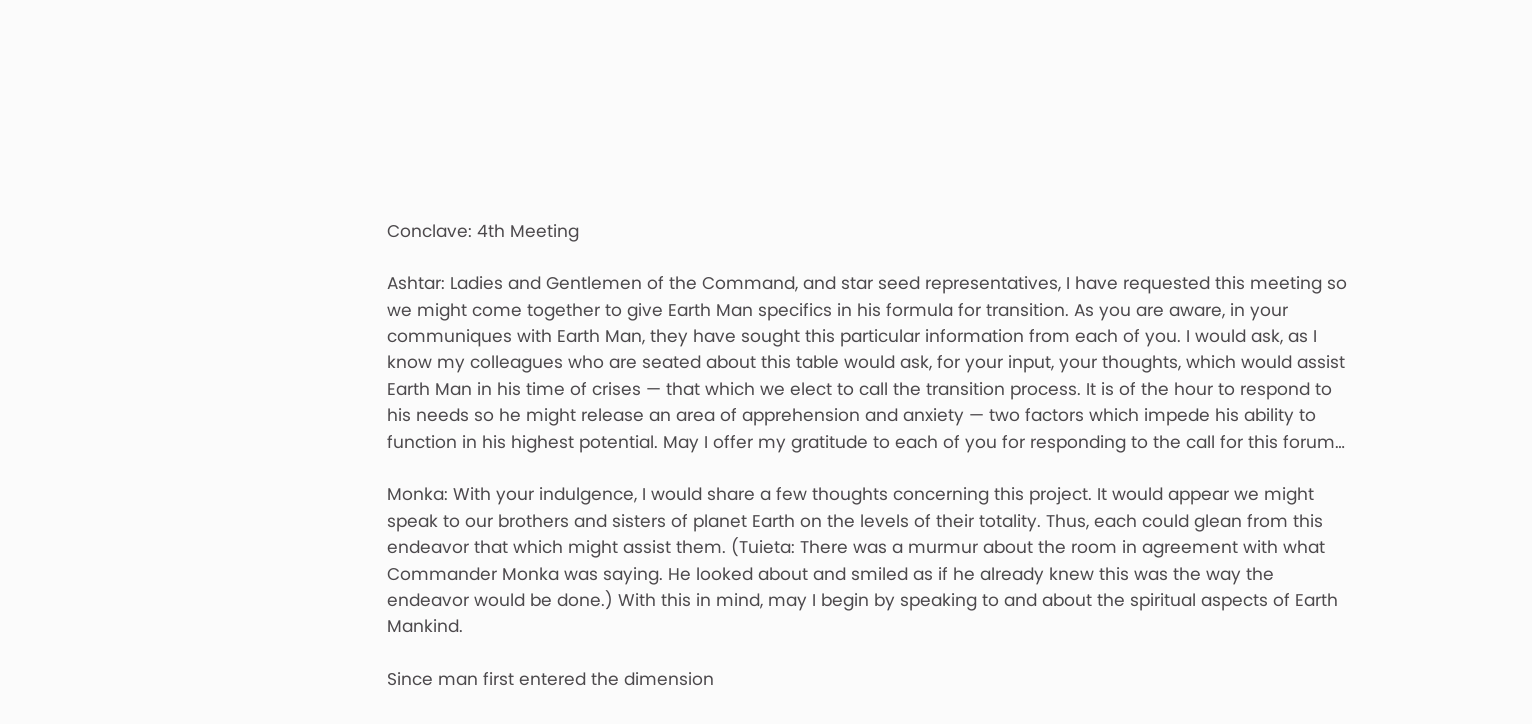Conclave: 4th Meeting

Ashtar: Ladies and Gentlemen of the Command, and star seed representatives, I have requested this meeting so we might come together to give Earth Man specifics in his formula for transition. As you are aware, in your communiques with Earth Man, they have sought this particular information from each of you. I would ask, as I know my colleagues who are seated about this table would ask, for your input, your thoughts, which would assist Earth Man in his time of crises — that which we elect to call the transition process. It is of the hour to respond to his needs so he might release an area of apprehension and anxiety — two factors which impede his ability to function in his highest potential. May I offer my gratitude to each of you for responding to the call for this forum…

Monka: With your indulgence, I would share a few thoughts concerning this project. It would appear we might speak to our brothers and sisters of planet Earth on the levels of their totality. Thus, each could glean from this endeavor that which might assist them. (Tuieta: There was a murmur about the room in agreement with what Commander Monka was saying. He looked about and smiled as if he already knew this was the way the endeavor would be done.) With this in mind, may I begin by speaking to and about the spiritual aspects of Earth Mankind.

Since man first entered the dimension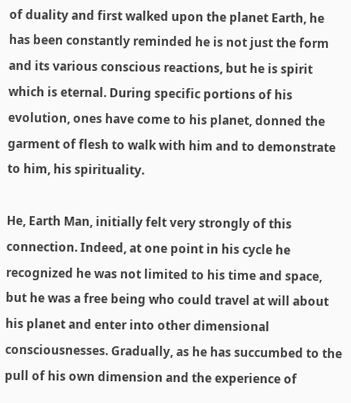of duality and first walked upon the planet Earth, he has been constantly reminded he is not just the form and its various conscious reactions, but he is spirit which is eternal. During specific portions of his evolution, ones have come to his planet, donned the garment of flesh to walk with him and to demonstrate to him, his spirituality.

He, Earth Man, initially felt very strongly of this connection. Indeed, at one point in his cycle he recognized he was not limited to his time and space, but he was a free being who could travel at will about his planet and enter into other dimensional consciousnesses. Gradually, as he has succumbed to the pull of his own dimension and the experience of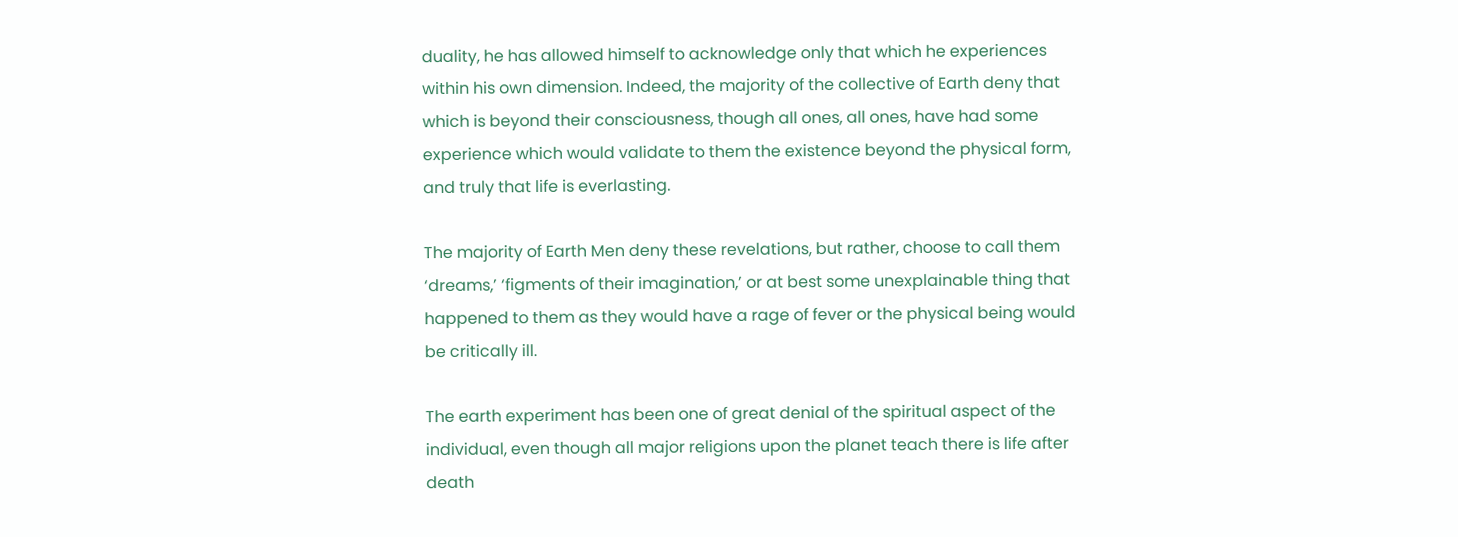duality, he has allowed himself to acknowledge only that which he experiences within his own dimension. Indeed, the majority of the collective of Earth deny that which is beyond their consciousness, though all ones, all ones, have had some experience which would validate to them the existence beyond the physical form, and truly that life is everlasting.

The majority of Earth Men deny these revelations, but rather, choose to call them ‘dreams,’ ‘figments of their imagination,’ or at best some unexplainable thing that happened to them as they would have a rage of fever or the physical being would be critically ill.

The earth experiment has been one of great denial of the spiritual aspect of the individual, even though all major religions upon the planet teach there is life after death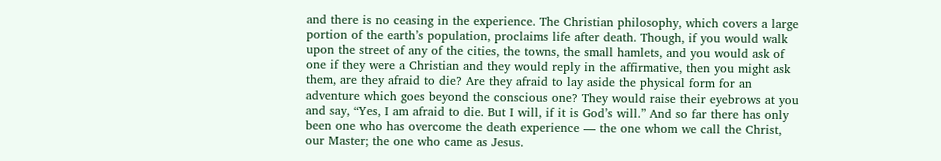and there is no ceasing in the experience. The Christian philosophy, which covers a large portion of the earth’s population, proclaims life after death. Though, if you would walk upon the street of any of the cities, the towns, the small hamlets, and you would ask of one if they were a Christian and they would reply in the affirmative, then you might ask them, are they afraid to die? Are they afraid to lay aside the physical form for an adventure which goes beyond the conscious one? They would raise their eyebrows at you and say, “Yes, I am afraid to die. But I will, if it is God’s will.” And so far there has only been one who has overcome the death experience — the one whom we call the Christ, our Master; the one who came as Jesus.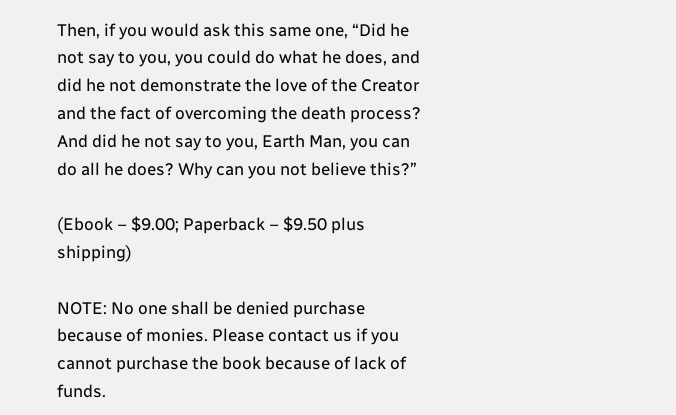Then, if you would ask this same one, “Did he not say to you, you could do what he does, and did he not demonstrate the love of the Creator and the fact of overcoming the death process? And did he not say to you, Earth Man, you can do all he does? Why can you not believe this?”

(Ebook – $9.00; Paperback – $9.50 plus shipping)

NOTE: No one shall be denied purchase because of monies. Please contact us if you cannot purchase the book because of lack of funds.